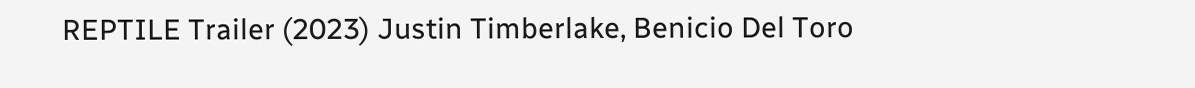REPTILE Trailer (2023) Justin Timberlake, Benicio Del Toro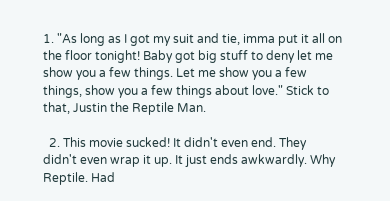1. "As long as I got my suit and tie, imma put it all on the floor tonight! Baby got big stuff to deny let me show you a few things. Let me show you a few things, show you a few things about love." Stick to that, Justin the Reptile Man.

  2. This movie sucked! It didn't even end. They didn't even wrap it up. It just ends awkwardly. Why Reptile. Had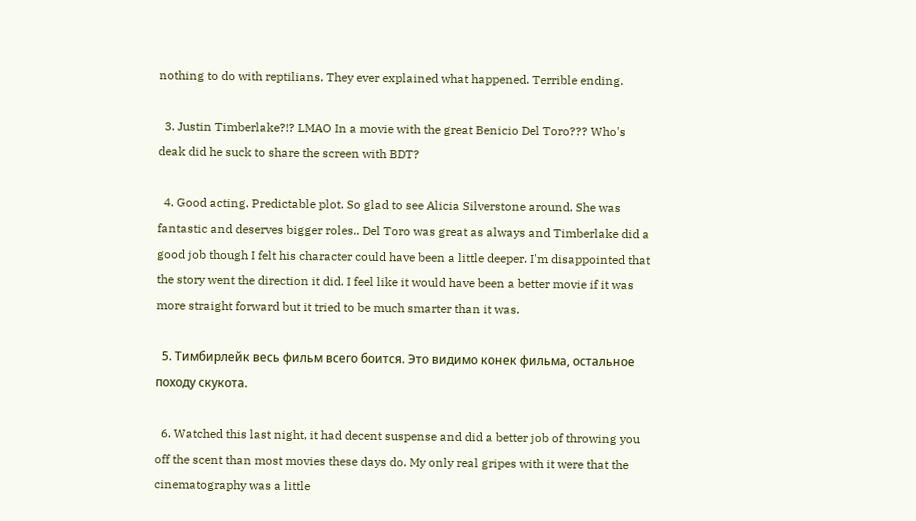nothing to do with reptilians. They ever explained what happened. Terrible ending.

  3. Justin Timberlake?!? LMAO In a movie with the great Benicio Del Toro??? Who's deak did he suck to share the screen with BDT?

  4. Good acting. Predictable plot. So glad to see Alicia Silverstone around. She was fantastic and deserves bigger roles.. Del Toro was great as always and Timberlake did a good job though I felt his character could have been a little deeper. I'm disappointed that the story went the direction it did. I feel like it would have been a better movie if it was more straight forward but it tried to be much smarter than it was.

  5. Тимбирлейк весь фильм всего боится. Это видимо конек фильма, остальное походу скукота.

  6. Watched this last night, it had decent suspense and did a better job of throwing you off the scent than most movies these days do. My only real gripes with it were that the cinematography was a little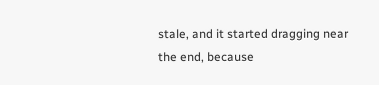stale, and it started dragging near the end, because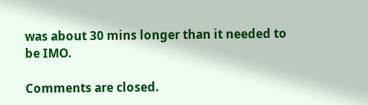was about 30 mins longer than it needed to be IMO.

Comments are closed.